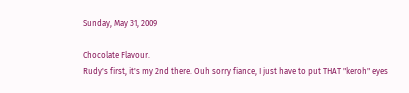Sunday, May 31, 2009

Chocolate Flavour.
Rudy's first, it's my 2nd there. Ouh sorry fiance, I just have to put THAT "keroh" eyes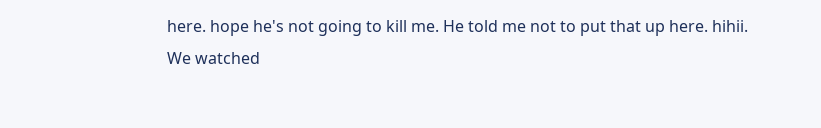here. hope he's not going to kill me. He told me not to put that up here. hihii.
We watched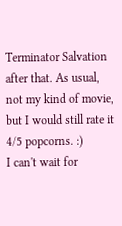Terminator Salvation after that. As usual, not my kind of movie, but I would still rate it 4/5 popcorns. :)
I can't wait for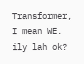Transformer, I mean WE.
ily lah ok?